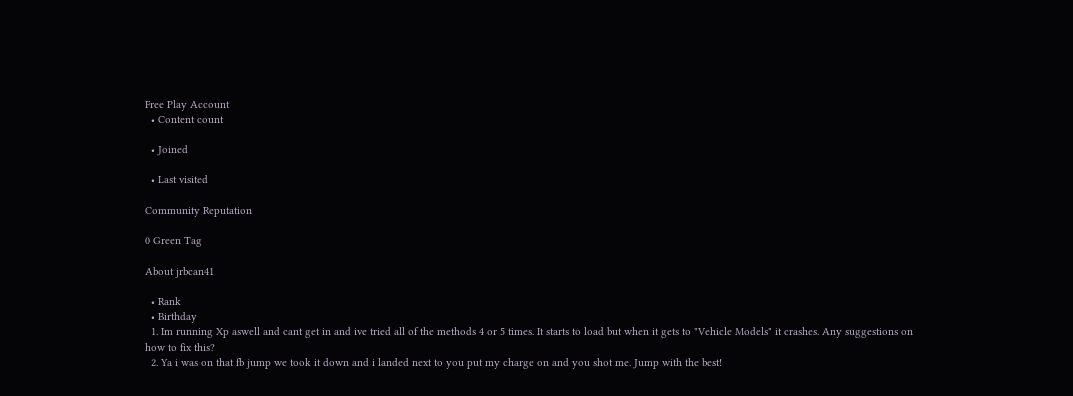Free Play Account
  • Content count

  • Joined

  • Last visited

Community Reputation

0 Green Tag

About jrbcan41

  • Rank
  • Birthday
  1. Im running Xp aswell and cant get in and ive tried all of the methods 4 or 5 times. It starts to load but when it gets to "Vehicle Models" it crashes. Any suggestions on how to fix this?
  2. Ya i was on that fb jump we took it down and i landed next to you put my charge on and you shot me. Jump with the best!